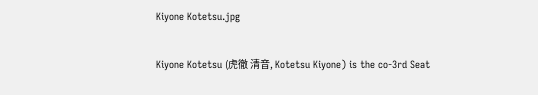Kiyone Kotetsu.jpg

Kiyone Kotetsu (虎徹 清音, Kotetsu Kiyone) is the co-3rd Seat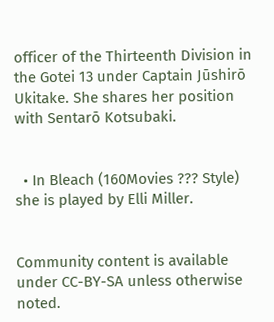officer of the Thirteenth Division in the Gotei 13 under Captain Jūshirō Ukitake. She shares her position with Sentarō Kotsubaki.


  • In Bleach (160Movies ??? Style) she is played by Elli Miller.


Community content is available under CC-BY-SA unless otherwise noted.